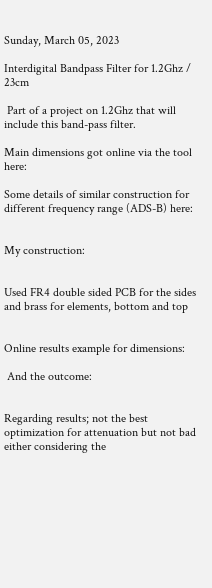Sunday, March 05, 2023

Interdigital Bandpass Filter for 1.2Ghz / 23cm

 Part of a project on 1.2Ghz that will include this band-pass filter.

Main dimensions got online via the tool here:

Some details of similar construction for different frequency range (ADS-B) here:


My construction:


Used FR4 double sided PCB for the sides and brass for elements, bottom and top


Online results example for dimensions:

 And the outcome:


Regarding results; not the best optimization for attenuation but not bad either considering the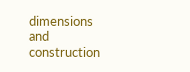dimensions and construction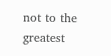not to the greatest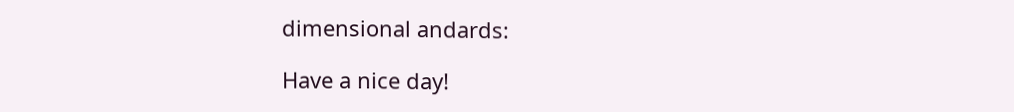dimensional andards:

Have a nice day!